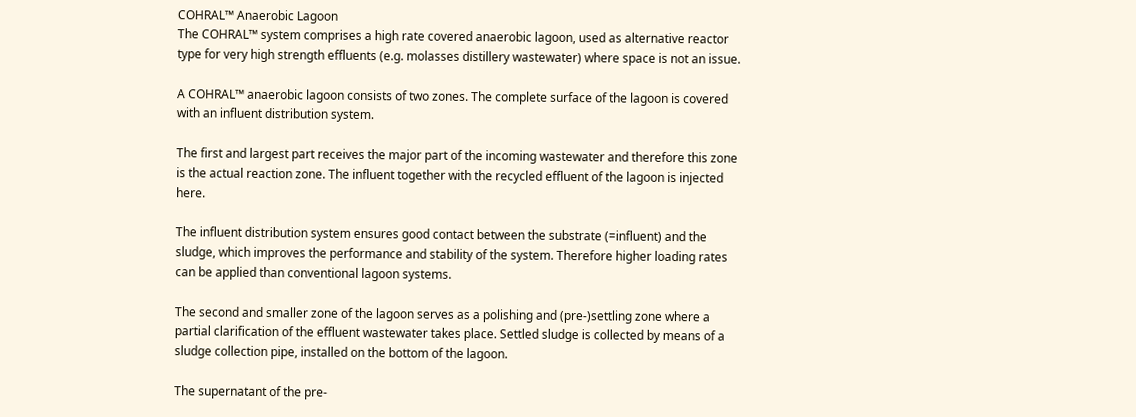COHRAL™ Anaerobic Lagoon
The COHRAL™ system comprises a high rate covered anaerobic lagoon, used as alternative reactor type for very high strength effluents (e.g. molasses distillery wastewater) where space is not an issue.

A COHRAL™ anaerobic lagoon consists of two zones. The complete surface of the lagoon is covered with an influent distribution system.

The first and largest part receives the major part of the incoming wastewater and therefore this zone is the actual reaction zone. The influent together with the recycled effluent of the lagoon is injected here.

The influent distribution system ensures good contact between the substrate (=influent) and the sludge, which improves the performance and stability of the system. Therefore higher loading rates can be applied than conventional lagoon systems.

The second and smaller zone of the lagoon serves as a polishing and (pre-)settling zone where a partial clarification of the effluent wastewater takes place. Settled sludge is collected by means of a sludge collection pipe, installed on the bottom of the lagoon.

The supernatant of the pre-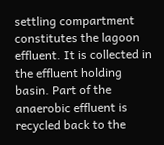settling compartment constitutes the lagoon effluent. It is collected in the effluent holding basin. Part of the anaerobic effluent is recycled back to the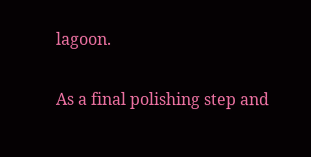lagoon.

As a final polishing step and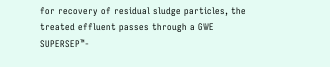for recovery of residual sludge particles, the treated effluent passes through a GWE SUPERSEP™-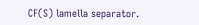CF(S) lamella separator.